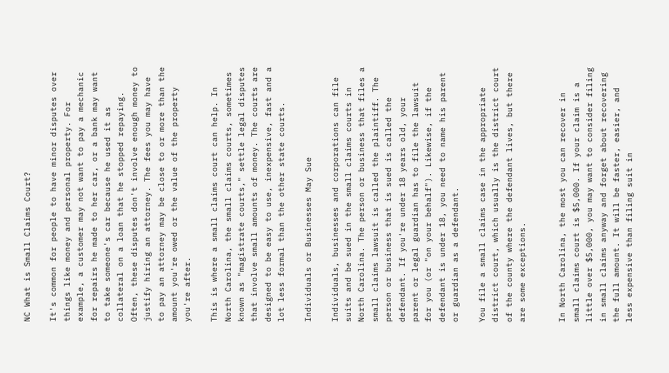NC What is Small Claims Court?

It's common for people to have minor disputes over things like money and personal property. For example, a customer may not want to pay a mechanic for repairs he made to her car, or a bank may want to take someone's car because he used it as collateral on a loan that he stopped repaying. Often, these disputes don't involve enough money to justify hiring an attorney. The fees you may have to pay an attorney may be close to or more than the amount you're owed or the value of the property you're after.

This is where a small claims court can help. In North Carolina, the small claims courts, sometimes known as "magistrate courts," settle legal disputes that involve small amounts of money. The courts are designed to be easy to use, inexpensive, fast and a lot less formal than the other state courts.

Individuals or Businesses May Sue

Individuals, businesses and corporations can file suits and be sued in the small claims courts in North Carolina. The person or business that files a small claims lawsuit is called the plaintiff. The person or business that is sued is called the defendant. If you're under 18 years old, your parent or legal guardian has to file the lawsuit for you (or "on your behalf"). Likewise, if the defendant is under 18, you need to name his parent or guardian as a defendant.

You file a small claims case in the appropriate district court, which usually is the district court of the county where the defendant lives, but there are some exceptions.


In North Carolina, the most you can recover in small claims court is $5,000. If your claim is a little over $5,000, you may want to consider filing in small claims anyway and forget about recovering the full amount. It will be faster, easier, and less expensive than filing suit in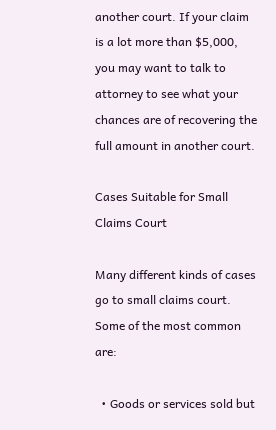another court. If your claim is a lot more than $5,000, you may want to talk to attorney to see what your chances are of recovering the full amount in another court.

Cases Suitable for Small Claims Court

Many different kinds of cases go to small claims court. Some of the most common are:

  • Goods or services sold but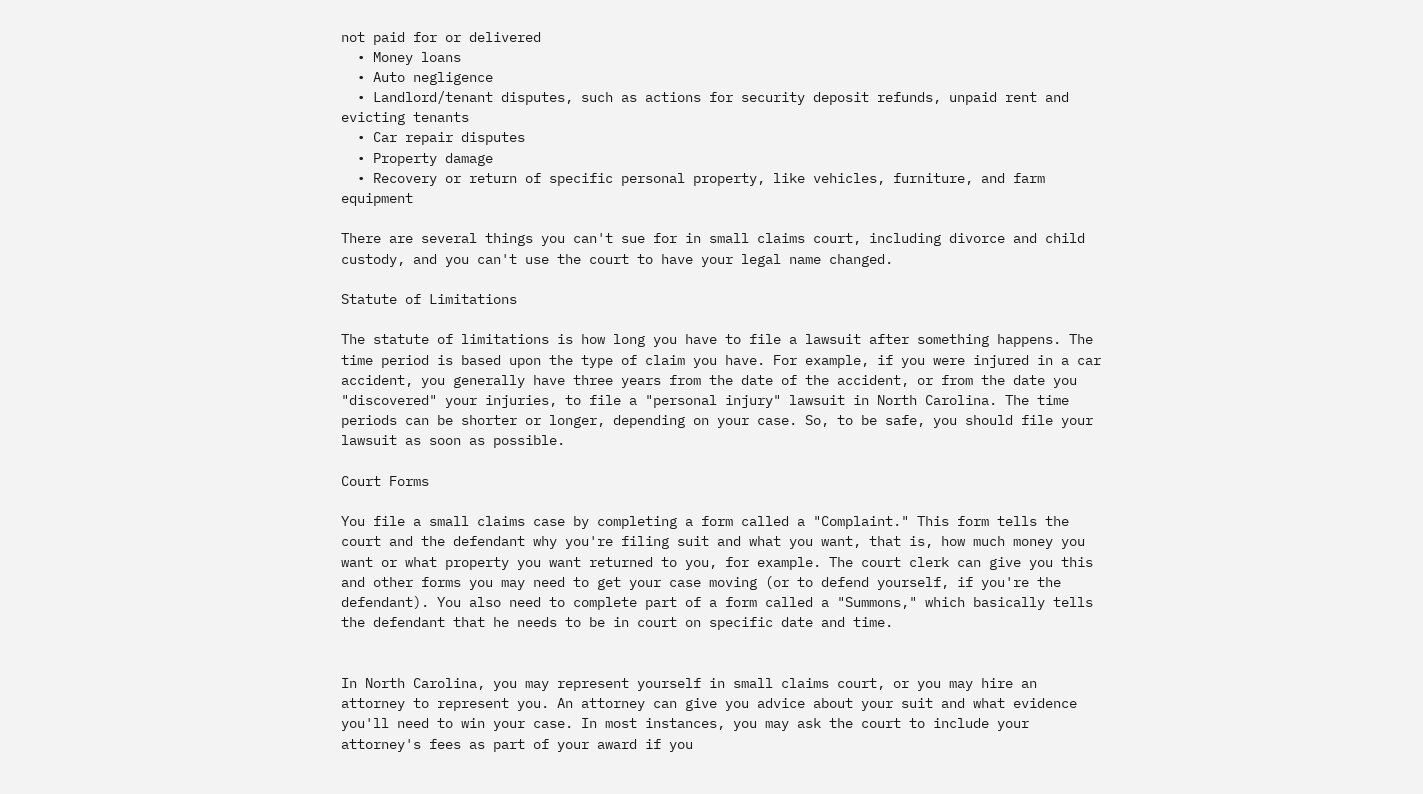not paid for or delivered
  • Money loans
  • Auto negligence
  • Landlord/tenant disputes, such as actions for security deposit refunds, unpaid rent and evicting tenants
  • Car repair disputes
  • Property damage
  • Recovery or return of specific personal property, like vehicles, furniture, and farm equipment

There are several things you can't sue for in small claims court, including divorce and child custody, and you can't use the court to have your legal name changed.

Statute of Limitations

The statute of limitations is how long you have to file a lawsuit after something happens. The time period is based upon the type of claim you have. For example, if you were injured in a car accident, you generally have three years from the date of the accident, or from the date you "discovered" your injuries, to file a "personal injury" lawsuit in North Carolina. The time periods can be shorter or longer, depending on your case. So, to be safe, you should file your lawsuit as soon as possible.

Court Forms

You file a small claims case by completing a form called a "Complaint." This form tells the court and the defendant why you're filing suit and what you want, that is, how much money you want or what property you want returned to you, for example. The court clerk can give you this and other forms you may need to get your case moving (or to defend yourself, if you're the defendant). You also need to complete part of a form called a "Summons," which basically tells the defendant that he needs to be in court on specific date and time.


In North Carolina, you may represent yourself in small claims court, or you may hire an attorney to represent you. An attorney can give you advice about your suit and what evidence you'll need to win your case. In most instances, you may ask the court to include your attorney's fees as part of your award if you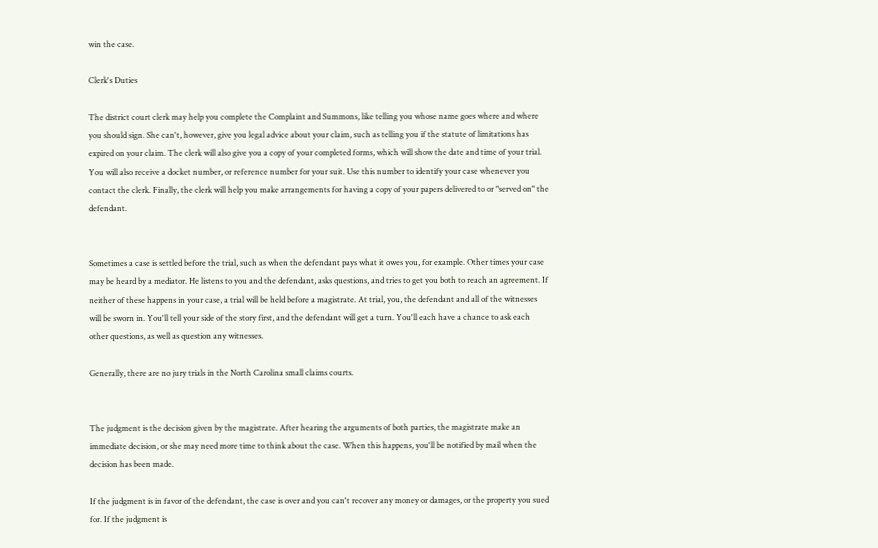win the case.

Clerk's Duties

The district court clerk may help you complete the Complaint and Summons, like telling you whose name goes where and where you should sign. She can't, however, give you legal advice about your claim, such as telling you if the statute of limitations has expired on your claim. The clerk will also give you a copy of your completed forms, which will show the date and time of your trial. You will also receive a docket number, or reference number for your suit. Use this number to identify your case whenever you contact the clerk. Finally, the clerk will help you make arrangements for having a copy of your papers delivered to or "served on" the defendant.


Sometimes a case is settled before the trial, such as when the defendant pays what it owes you, for example. Other times your case may be heard by a mediator. He listens to you and the defendant, asks questions, and tries to get you both to reach an agreement. If neither of these happens in your case, a trial will be held before a magistrate. At trial, you, the defendant and all of the witnesses will be sworn in. You'll tell your side of the story first, and the defendant will get a turn. You'll each have a chance to ask each other questions, as well as question any witnesses.

Generally, there are no jury trials in the North Carolina small claims courts.


The judgment is the decision given by the magistrate. After hearing the arguments of both parties, the magistrate make an immediate decision, or she may need more time to think about the case. When this happens, you'll be notified by mail when the decision has been made.

If the judgment is in favor of the defendant, the case is over and you can't recover any money or damages, or the property you sued for. If the judgment is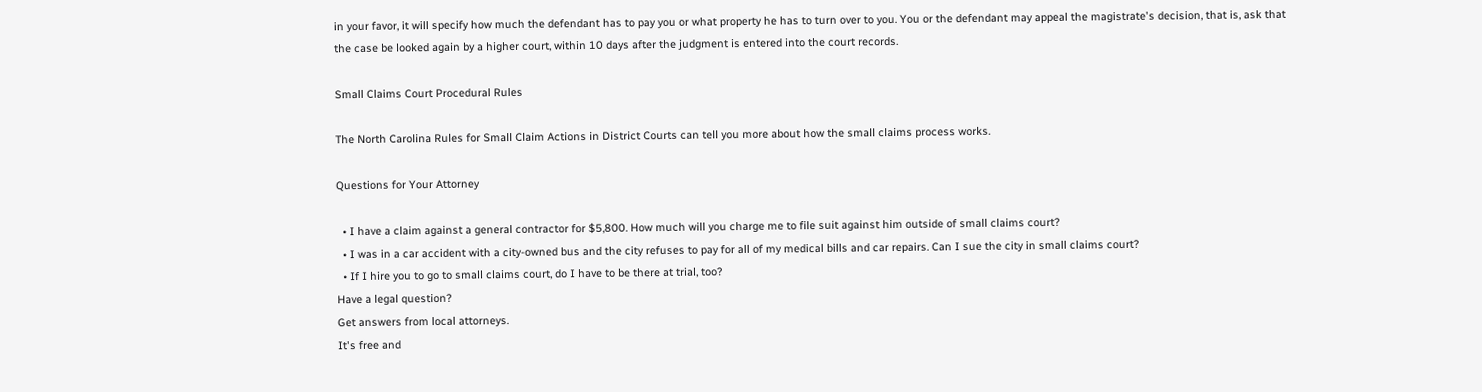in your favor, it will specify how much the defendant has to pay you or what property he has to turn over to you. You or the defendant may appeal the magistrate's decision, that is, ask that the case be looked again by a higher court, within 10 days after the judgment is entered into the court records.

Small Claims Court Procedural Rules

The North Carolina Rules for Small Claim Actions in District Courts can tell you more about how the small claims process works.

Questions for Your Attorney

  • I have a claim against a general contractor for $5,800. How much will you charge me to file suit against him outside of small claims court?
  • I was in a car accident with a city-owned bus and the city refuses to pay for all of my medical bills and car repairs. Can I sue the city in small claims court?
  • If I hire you to go to small claims court, do I have to be there at trial, too?
Have a legal question?
Get answers from local attorneys.
It's free and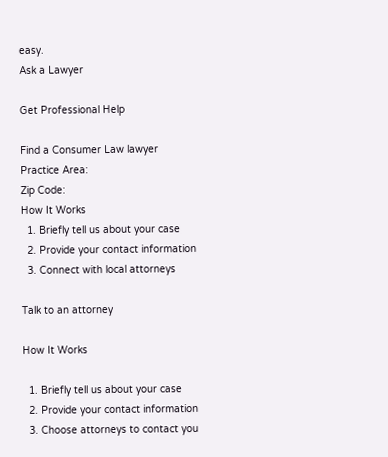easy.
Ask a Lawyer

Get Professional Help

Find a Consumer Law lawyer
Practice Area:
Zip Code:
How It Works
  1. Briefly tell us about your case
  2. Provide your contact information
  3. Connect with local attorneys

Talk to an attorney

How It Works

  1. Briefly tell us about your case
  2. Provide your contact information
  3. Choose attorneys to contact you